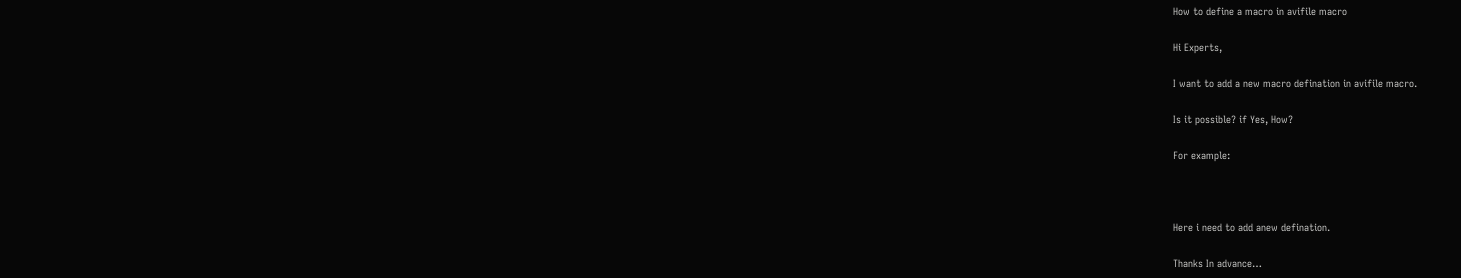How to define a macro in avifile macro

Hi Experts,

I want to add a new macro defination in avifile macro.

Is it possible? if Yes, How?

For example:



Here i need to add anew defination.

Thanks In advance…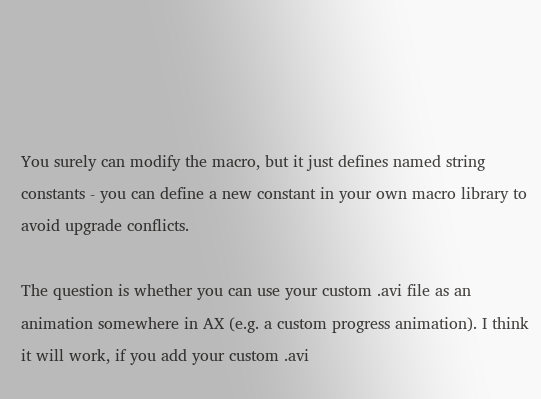You surely can modify the macro, but it just defines named string constants - you can define a new constant in your own macro library to avoid upgrade conflicts.

The question is whether you can use your custom .avi file as an animation somewhere in AX (e.g. a custom progress animation). I think it will work, if you add your custom .avi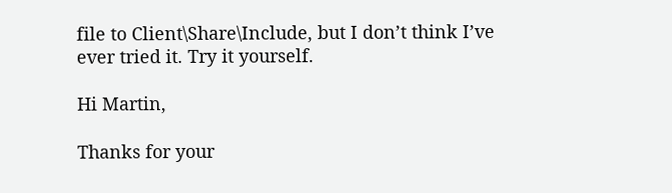file to Client\Share\Include, but I don’t think I’ve ever tried it. Try it yourself.

Hi Martin,

Thanks for your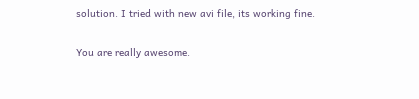solution. I tried with new avi file, its working fine.

You are really awesome.